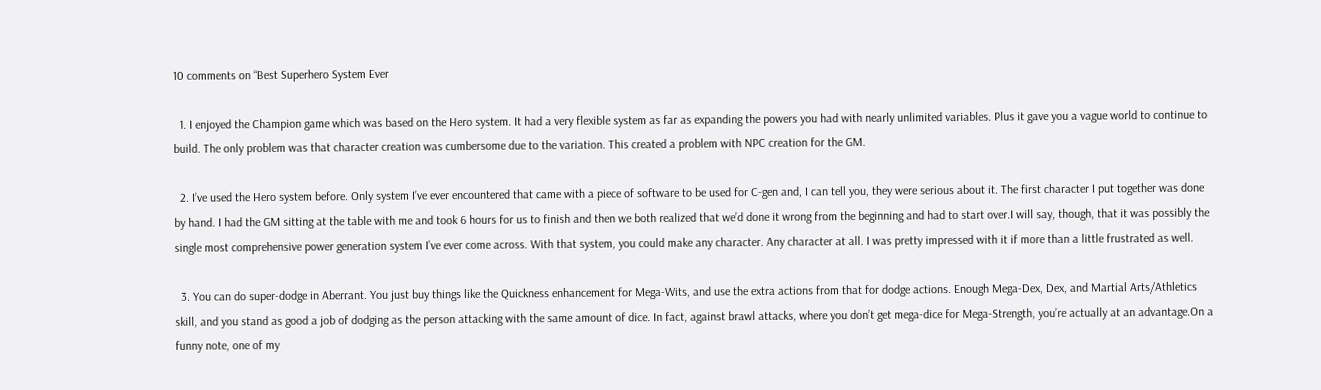10 comments on “Best Superhero System Ever

  1. I enjoyed the Champion game which was based on the Hero system. It had a very flexible system as far as expanding the powers you had with nearly unlimited variables. Plus it gave you a vague world to continue to build. The only problem was that character creation was cumbersome due to the variation. This created a problem with NPC creation for the GM.

  2. I’ve used the Hero system before. Only system I’ve ever encountered that came with a piece of software to be used for C-gen and, I can tell you, they were serious about it. The first character I put together was done by hand. I had the GM sitting at the table with me and took 6 hours for us to finish and then we both realized that we’d done it wrong from the beginning and had to start over.I will say, though, that it was possibly the single most comprehensive power generation system I’ve ever come across. With that system, you could make any character. Any character at all. I was pretty impressed with it if more than a little frustrated as well.

  3. You can do super-dodge in Aberrant. You just buy things like the Quickness enhancement for Mega-Wits, and use the extra actions from that for dodge actions. Enough Mega-Dex, Dex, and Martial Arts/Athletics skill, and you stand as good a job of dodging as the person attacking with the same amount of dice. In fact, against brawl attacks, where you don’t get mega-dice for Mega-Strength, you’re actually at an advantage.On a funny note, one of my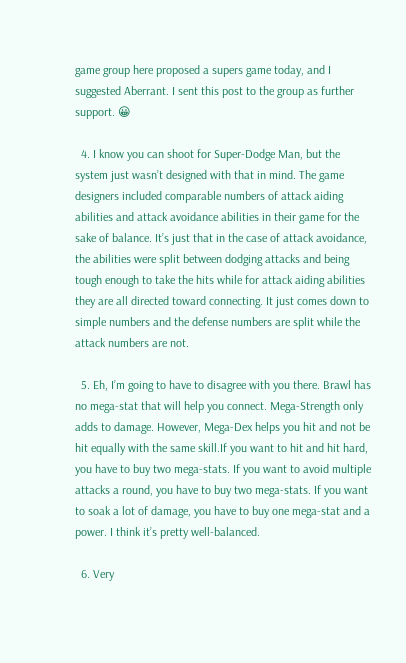game group here proposed a supers game today, and I suggested Aberrant. I sent this post to the group as further support. 😀

  4. I know you can shoot for Super-Dodge Man, but the system just wasn’t designed with that in mind. The game designers included comparable numbers of attack aiding abilities and attack avoidance abilities in their game for the sake of balance. It’s just that in the case of attack avoidance, the abilities were split between dodging attacks and being tough enough to take the hits while for attack aiding abilities they are all directed toward connecting. It just comes down to simple numbers and the defense numbers are split while the attack numbers are not.

  5. Eh, I’m going to have to disagree with you there. Brawl has no mega-stat that will help you connect. Mega-Strength only adds to damage. However, Mega-Dex helps you hit and not be hit equally with the same skill.If you want to hit and hit hard, you have to buy two mega-stats. If you want to avoid multiple attacks a round, you have to buy two mega-stats. If you want to soak a lot of damage, you have to buy one mega-stat and a power. I think it’s pretty well-balanced.

  6. Very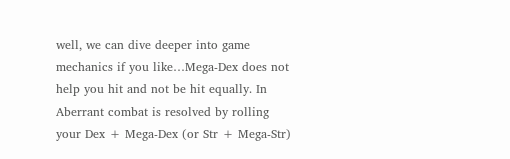well, we can dive deeper into game mechanics if you like…Mega-Dex does not help you hit and not be hit equally. In Aberrant combat is resolved by rolling your Dex + Mega-Dex (or Str + Mega-Str)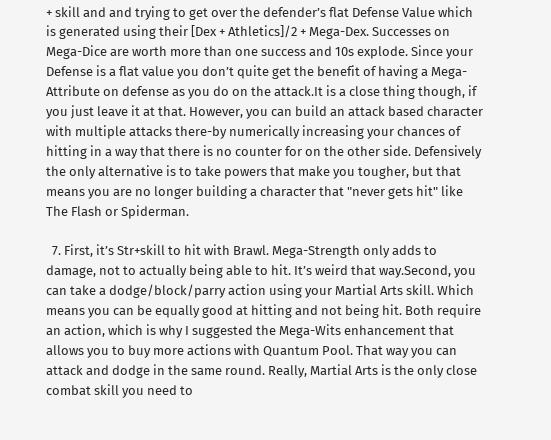+ skill and and trying to get over the defender’s flat Defense Value which is generated using their [Dex + Athletics]/2 + Mega-Dex. Successes on Mega-Dice are worth more than one success and 10s explode. Since your Defense is a flat value you don’t quite get the benefit of having a Mega-Attribute on defense as you do on the attack.It is a close thing though, if you just leave it at that. However, you can build an attack based character with multiple attacks there-by numerically increasing your chances of hitting in a way that there is no counter for on the other side. Defensively the only alternative is to take powers that make you tougher, but that means you are no longer building a character that "never gets hit" like The Flash or Spiderman.

  7. First, it’s Str+skill to hit with Brawl. Mega-Strength only adds to damage, not to actually being able to hit. It’s weird that way.Second, you can take a dodge/block/parry action using your Martial Arts skill. Which means you can be equally good at hitting and not being hit. Both require an action, which is why I suggested the Mega-Wits enhancement that allows you to buy more actions with Quantum Pool. That way you can attack and dodge in the same round. Really, Martial Arts is the only close combat skill you need to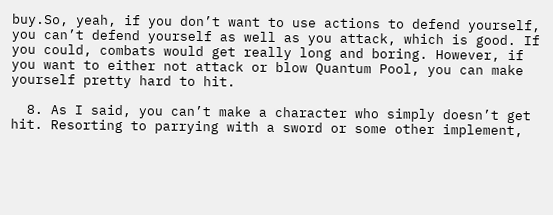buy.So, yeah, if you don’t want to use actions to defend yourself, you can’t defend yourself as well as you attack, which is good. If you could, combats would get really long and boring. However, if you want to either not attack or blow Quantum Pool, you can make yourself pretty hard to hit.

  8. As I said, you can’t make a character who simply doesn’t get hit. Resorting to parrying with a sword or some other implement,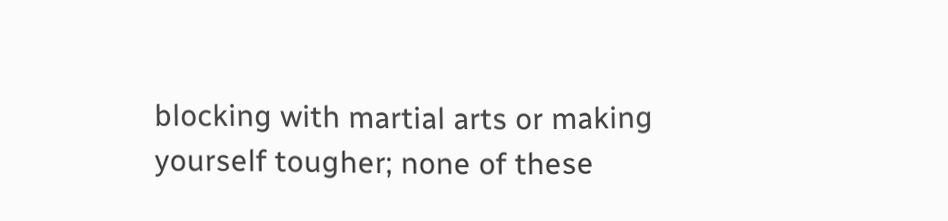blocking with martial arts or making yourself tougher; none of these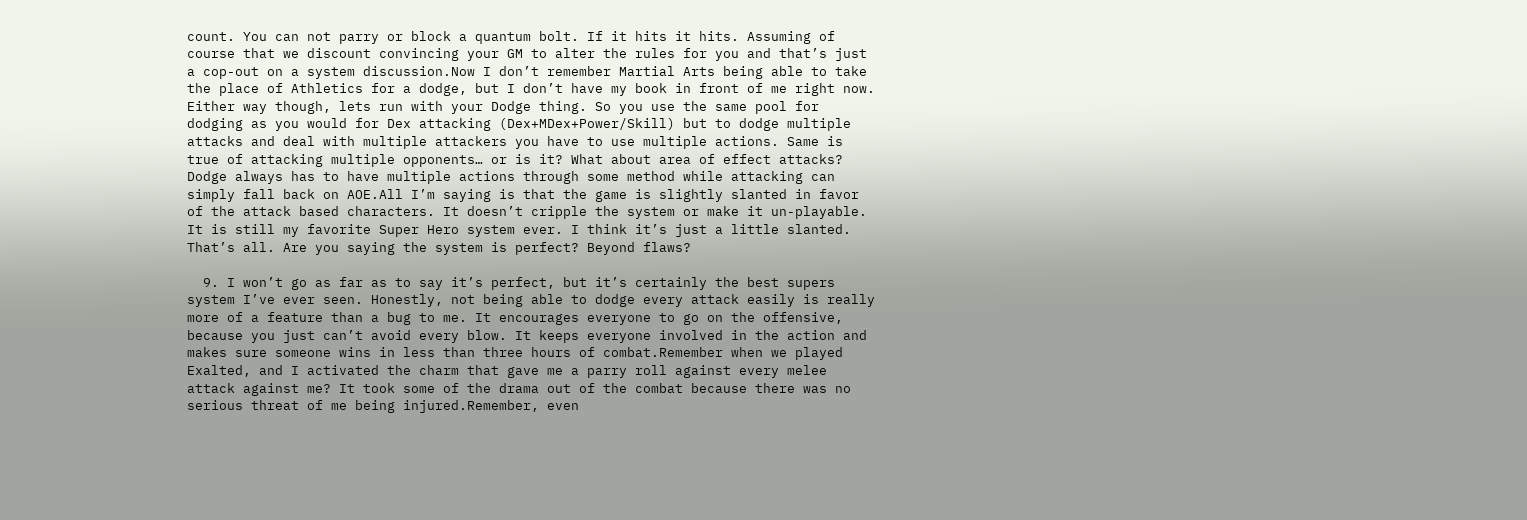count. You can not parry or block a quantum bolt. If it hits it hits. Assuming of course that we discount convincing your GM to alter the rules for you and that’s just a cop-out on a system discussion.Now I don’t remember Martial Arts being able to take the place of Athletics for a dodge, but I don’t have my book in front of me right now. Either way though, lets run with your Dodge thing. So you use the same pool for dodging as you would for Dex attacking (Dex+MDex+Power/Skill) but to dodge multiple attacks and deal with multiple attackers you have to use multiple actions. Same is true of attacking multiple opponents… or is it? What about area of effect attacks? Dodge always has to have multiple actions through some method while attacking can simply fall back on AOE.All I’m saying is that the game is slightly slanted in favor of the attack based characters. It doesn’t cripple the system or make it un-playable. It is still my favorite Super Hero system ever. I think it’s just a little slanted. That’s all. Are you saying the system is perfect? Beyond flaws?

  9. I won’t go as far as to say it’s perfect, but it’s certainly the best supers system I’ve ever seen. Honestly, not being able to dodge every attack easily is really more of a feature than a bug to me. It encourages everyone to go on the offensive, because you just can’t avoid every blow. It keeps everyone involved in the action and makes sure someone wins in less than three hours of combat.Remember when we played Exalted, and I activated the charm that gave me a parry roll against every melee attack against me? It took some of the drama out of the combat because there was no serious threat of me being injured.Remember, even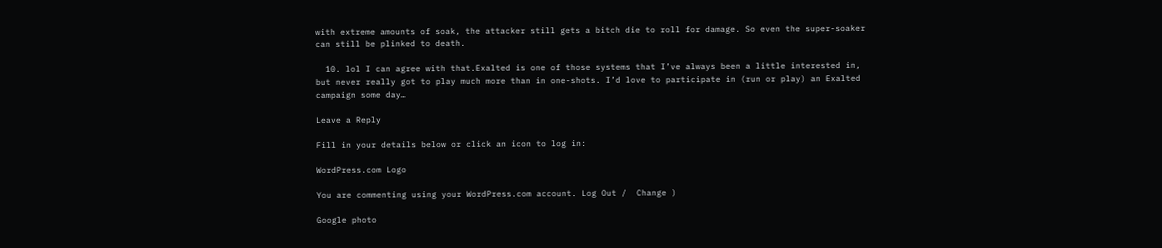with extreme amounts of soak, the attacker still gets a bitch die to roll for damage. So even the super-soaker can still be plinked to death.

  10. lol I can agree with that.Exalted is one of those systems that I’ve always been a little interested in, but never really got to play much more than in one-shots. I’d love to participate in (run or play) an Exalted campaign some day…

Leave a Reply

Fill in your details below or click an icon to log in:

WordPress.com Logo

You are commenting using your WordPress.com account. Log Out /  Change )

Google photo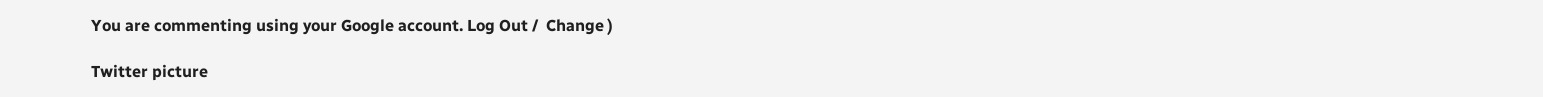You are commenting using your Google account. Log Out /  Change )

Twitter picture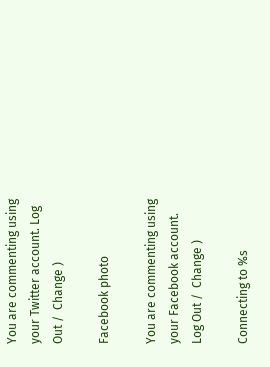You are commenting using your Twitter account. Log Out /  Change )

Facebook photo

You are commenting using your Facebook account. Log Out /  Change )

Connecting to %s